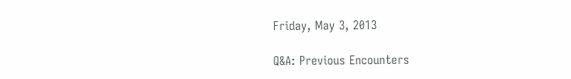Friday, May 3, 2013

Q&A: Previous Encounters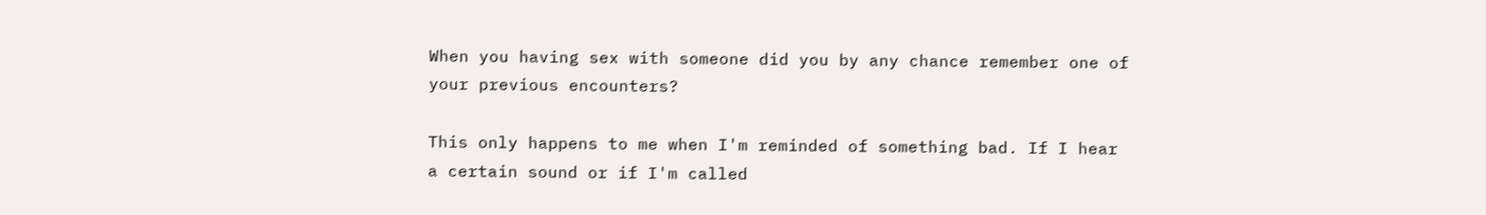When you having sex with someone did you by any chance remember one of your previous encounters?

This only happens to me when I'm reminded of something bad. If I hear a certain sound or if I'm called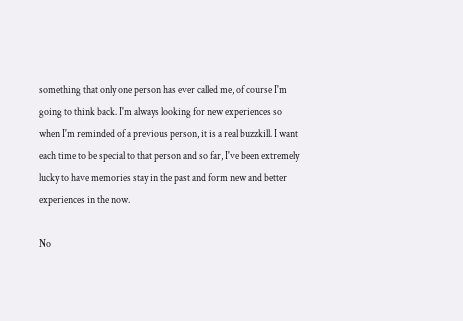something that only one person has ever called me, of course I'm going to think back. I'm always looking for new experiences so when I'm reminded of a previous person, it is a real buzzkill. I want each time to be special to that person and so far, I've been extremely lucky to have memories stay in the past and form new and better experiences in the now.

No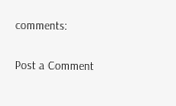comments:

Post a Comment